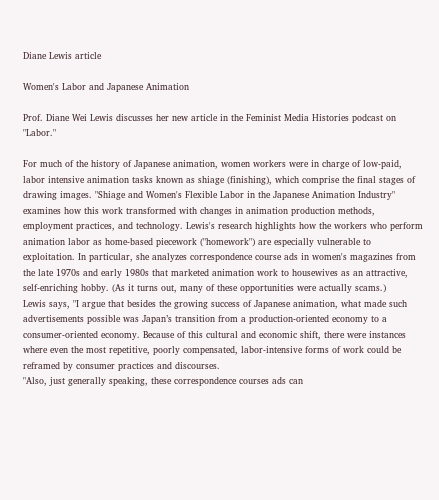Diane Lewis article

Women's Labor and Japanese Animation

Prof. Diane Wei Lewis discusses her new article in the Feminist Media Histories podcast on "Labor."

For much of the history of Japanese animation, women workers were in charge of low-paid, labor intensive animation tasks known as shiage (finishing), which comprise the final stages of drawing images. "Shiage and Women's Flexible Labor in the Japanese Animation Industry" examines how this work transformed with changes in animation production methods, employment practices, and technology. Lewis's research highlights how the workers who perform animation labor as home-based piecework ("homework") are especially vulnerable to exploitation. In particular, she analyzes correspondence course ads in women's magazines from the late 1970s and early 1980s that marketed animation work to housewives as an attractive, self-enriching hobby. (As it turns out, many of these opportunities were actually scams.)
Lewis says, "I argue that besides the growing success of Japanese animation, what made such advertisements possible was Japan’s transition from a production-oriented economy to a consumer-oriented economy. Because of this cultural and economic shift, there were instances where even the most repetitive, poorly compensated, labor-intensive forms of work could be reframed by consumer practices and discourses.
"Also, just generally speaking, these correspondence courses ads can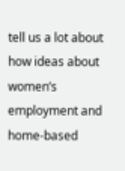tell us a lot about how ideas about women’s employment and home-based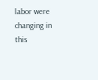labor were changing in this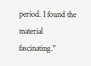period. I found the material fascinating."